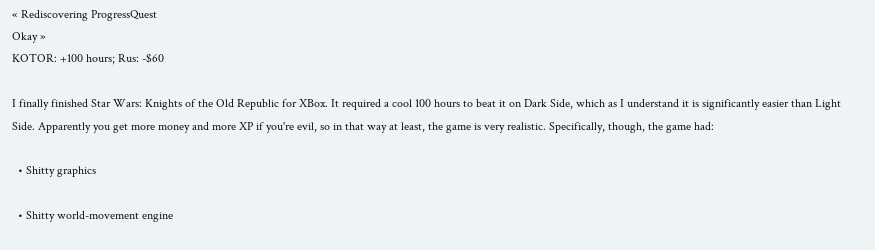« Rediscovering ProgressQuest
Okay »
KOTOR: +100 hours; Rus: -$60

I finally finished Star Wars: Knights of the Old Republic for XBox. It required a cool 100 hours to beat it on Dark Side, which as I understand it is significantly easier than Light Side. Apparently you get more money and more XP if you're evil, so in that way at least, the game is very realistic. Specifically, though, the game had:

  • Shitty graphics

  • Shitty world-movement engine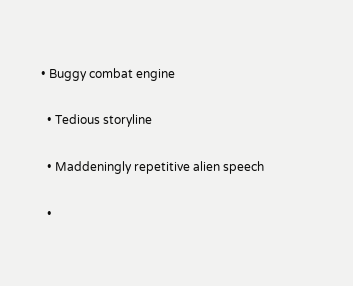• Buggy combat engine

  • Tedious storyline

  • Maddeningly repetitive alien speech

  •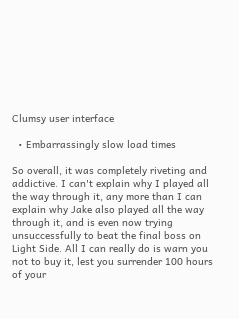Clumsy user interface

  • Embarrassingly slow load times

So overall, it was completely riveting and addictive. I can't explain why I played all the way through it, any more than I can explain why Jake also played all the way through it, and is even now trying unsuccessfully to beat the final boss on Light Side. All I can really do is warn you not to buy it, lest you surrender 100 hours of your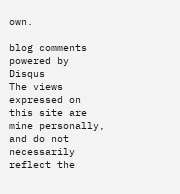own.

blog comments powered by Disqus
The views expressed on this site are mine personally, and do not necessarily reflect the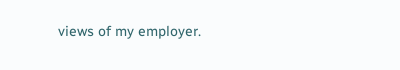views of my employer.